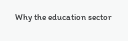Why the education sector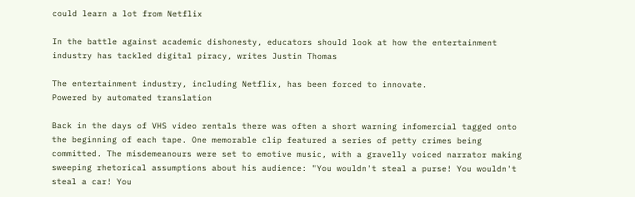could learn a lot from Netflix

In the battle against academic dishonesty, educators should look at how the entertainment industry has tackled digital piracy, writes Justin Thomas

The entertainment industry, including Netflix, has been forced to innovate.
Powered by automated translation

Back in the days of VHS video rentals there was often a short warning infomercial tagged onto the beginning of each tape. One memorable clip featured a series of petty crimes being committed. The misdemeanours were set to emotive music, with a gravelly voiced narrator making sweeping rhetorical assumptions about his audience: "You wouldn't steal a purse! You wouldn't steal a car! You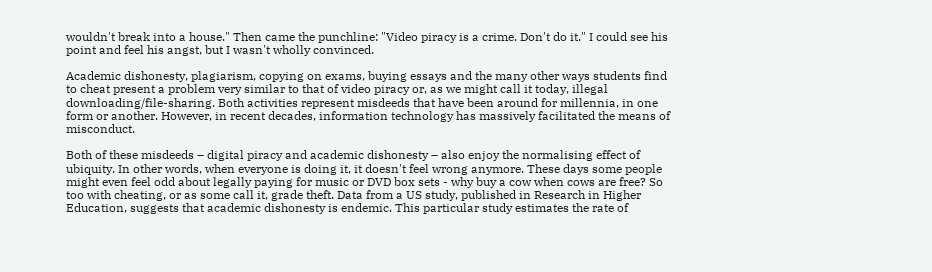wouldn't break into a house." Then came the punchline: "Video piracy is a crime. Don't do it." I could see his point and feel his angst, but I wasn't wholly convinced.

Academic dishonesty, plagiarism, copying on exams, buying essays and the many other ways students find to cheat present a problem very similar to that of video piracy or, as we might call it today, illegal downloading/file-sharing. Both activities represent misdeeds that have been around for millennia, in one form or another. However, in recent decades, information technology has massively facilitated the means of misconduct.

Both of these misdeeds – digital piracy and academic dishonesty – also enjoy the normalising effect of ubiquity. In other words, when everyone is doing it, it doesn't feel wrong anymore. These days some people might even feel odd about legally paying for music or DVD box sets - why buy a cow when cows are free? So too with cheating, or as some call it, grade theft. Data from a US study, published in Research in Higher Education, suggests that academic dishonesty is endemic. This particular study estimates the rate of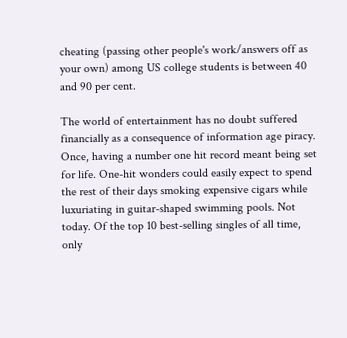cheating (passing other people's work/answers off as your own) among US college students is between 40 and 90 per cent.

The world of entertainment has no doubt suffered financially as a consequence of information age piracy. Once, having a number one hit record meant being set for life. One-hit wonders could easily expect to spend the rest of their days smoking expensive cigars while luxuriating in guitar-shaped swimming pools. Not today. Of the top 10 best-selling singles of all time, only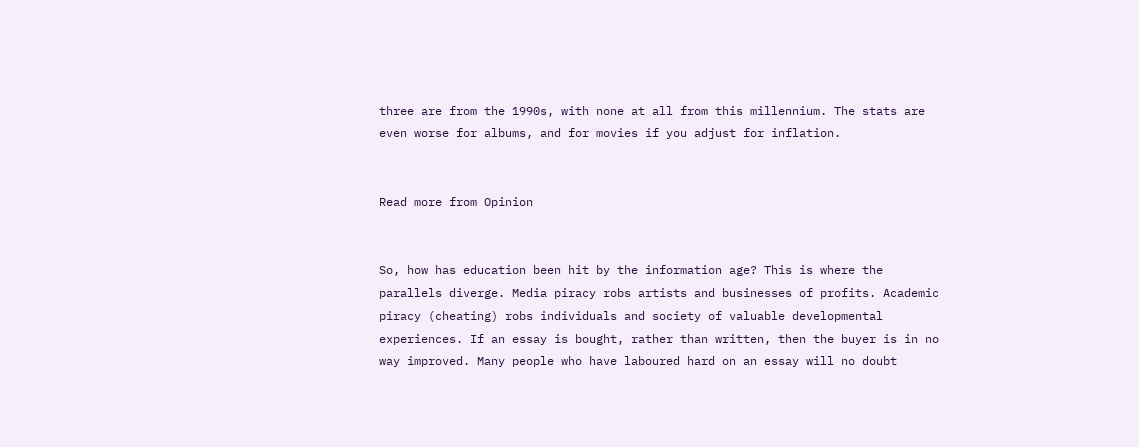three are from the 1990s, with none at all from this millennium. The stats are even worse for albums, and for movies if you adjust for inflation.


Read more from Opinion


So, how has education been hit by the information age? This is where the parallels diverge. Media piracy robs artists and businesses of profits. Academic piracy (cheating) robs individuals and society of valuable developmental experiences. If an essay is bought, rather than written, then the buyer is in no way improved. Many people who have laboured hard on an essay will no doubt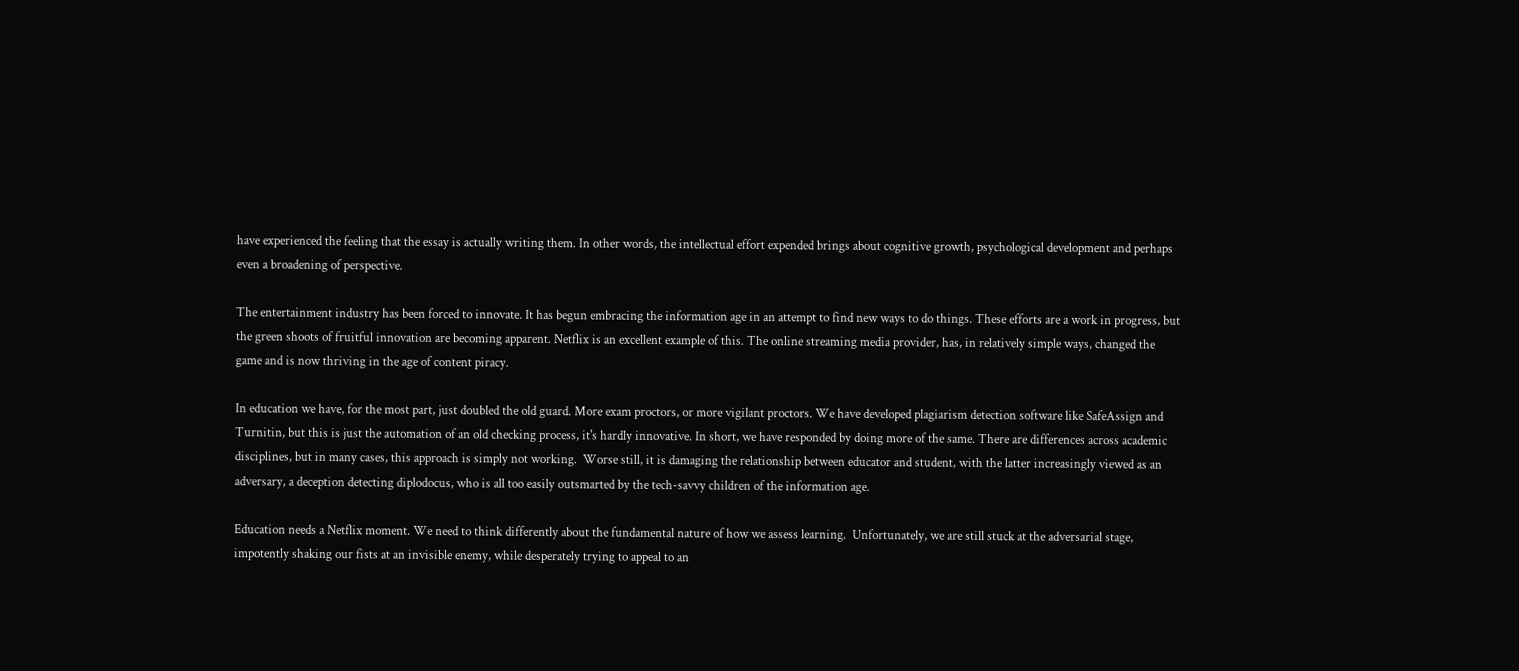have experienced the feeling that the essay is actually writing them. In other words, the intellectual effort expended brings about cognitive growth, psychological development and perhaps even a broadening of perspective.

The entertainment industry has been forced to innovate. It has begun embracing the information age in an attempt to find new ways to do things. These efforts are a work in progress, but the green shoots of fruitful innovation are becoming apparent. Netflix is an excellent example of this. The online streaming media provider, has, in relatively simple ways, changed the game and is now thriving in the age of content piracy.

In education we have, for the most part, just doubled the old guard. More exam proctors, or more vigilant proctors. We have developed plagiarism detection software like SafeAssign and Turnitin, but this is just the automation of an old checking process, it's hardly innovative. In short, we have responded by doing more of the same. There are differences across academic disciplines, but in many cases, this approach is simply not working.  Worse still, it is damaging the relationship between educator and student, with the latter increasingly viewed as an adversary, a deception detecting diplodocus, who is all too easily outsmarted by the tech-savvy children of the information age.

Education needs a Netflix moment. We need to think differently about the fundamental nature of how we assess learning.  Unfortunately, we are still stuck at the adversarial stage, impotently shaking our fists at an invisible enemy, while desperately trying to appeal to an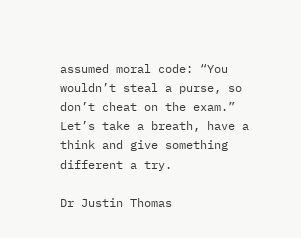assumed moral code: “You wouldn’t steal a purse, so don’t cheat on the exam.” Let’s take a breath, have a think and give something different a try.

Dr Justin Thomas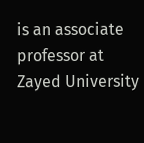is an associate professor at Zayed University